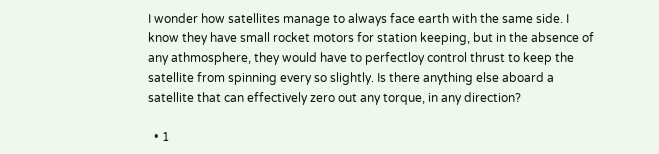I wonder how satellites manage to always face earth with the same side. I know they have small rocket motors for station keeping, but in the absence of any athmosphere, they would have to perfectloy control thrust to keep the satellite from spinning every so slightly. Is there anything else aboard a satellite that can effectively zero out any torque, in any direction?

  • 1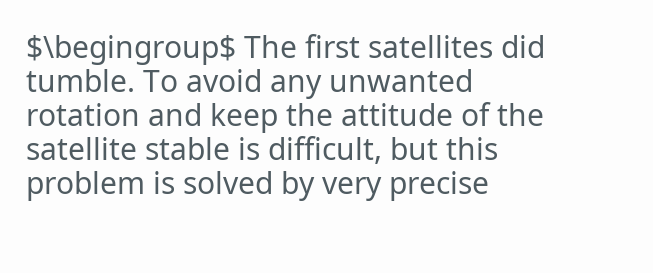$\begingroup$ The first satellites did tumble. To avoid any unwanted rotation and keep the attitude of the satellite stable is difficult, but this problem is solved by very precise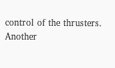control of the thrusters. Another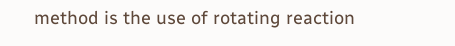method is the use of rotating reaction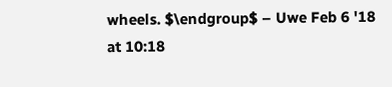wheels. $\endgroup$ – Uwe Feb 6 '18 at 10:18